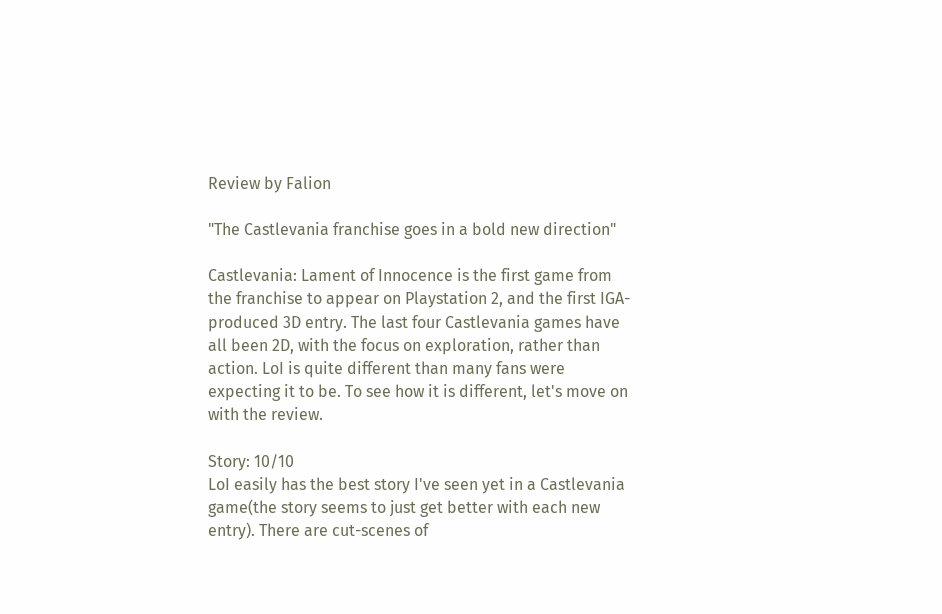Review by Falion

"The Castlevania franchise goes in a bold new direction"

Castlevania: Lament of Innocence is the first game from the franchise to appear on Playstation 2, and the first IGA-produced 3D entry. The last four Castlevania games have all been 2D, with the focus on exploration, rather than action. LoI is quite different than many fans were expecting it to be. To see how it is different, let's move on with the review.

Story: 10/10
LoI easily has the best story I've seen yet in a Castlevania game(the story seems to just get better with each new entry). There are cut-scenes of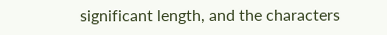significant length, and the characters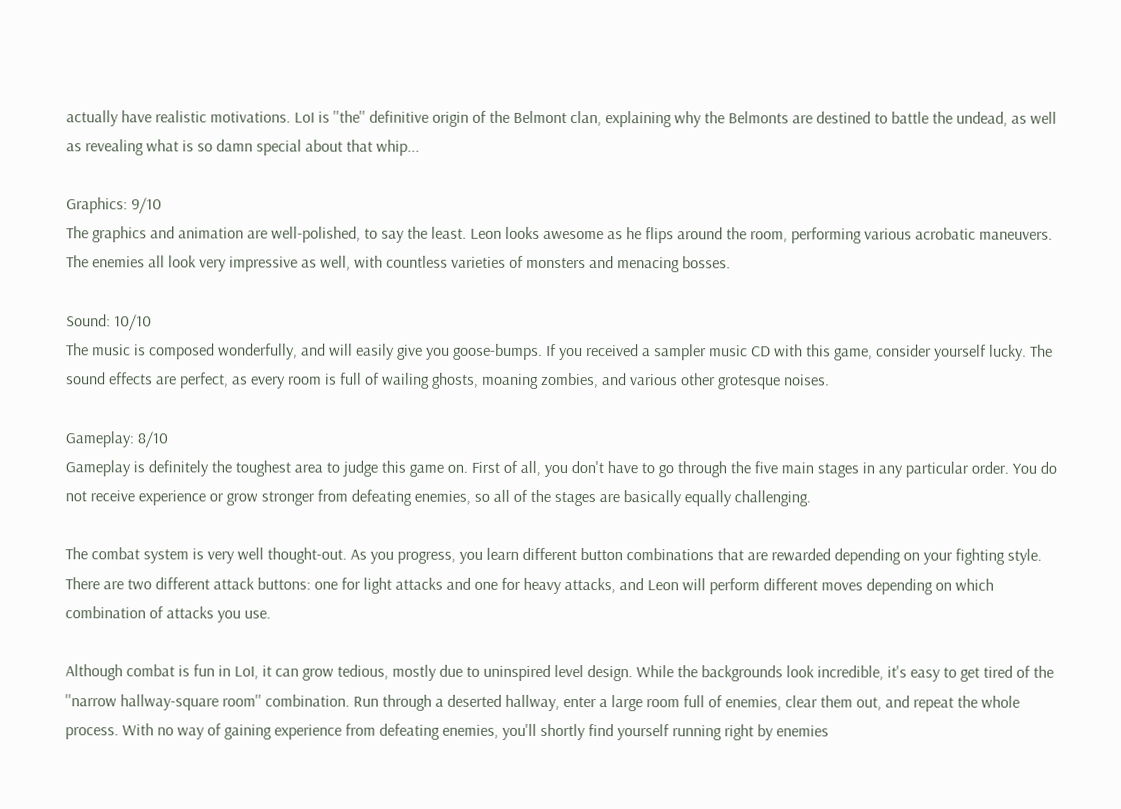actually have realistic motivations. LoI is ''the'' definitive origin of the Belmont clan, explaining why the Belmonts are destined to battle the undead, as well as revealing what is so damn special about that whip...

Graphics: 9/10
The graphics and animation are well-polished, to say the least. Leon looks awesome as he flips around the room, performing various acrobatic maneuvers. The enemies all look very impressive as well, with countless varieties of monsters and menacing bosses.

Sound: 10/10
The music is composed wonderfully, and will easily give you goose-bumps. If you received a sampler music CD with this game, consider yourself lucky. The sound effects are perfect, as every room is full of wailing ghosts, moaning zombies, and various other grotesque noises.

Gameplay: 8/10
Gameplay is definitely the toughest area to judge this game on. First of all, you don't have to go through the five main stages in any particular order. You do not receive experience or grow stronger from defeating enemies, so all of the stages are basically equally challenging.

The combat system is very well thought-out. As you progress, you learn different button combinations that are rewarded depending on your fighting style. There are two different attack buttons: one for light attacks and one for heavy attacks, and Leon will perform different moves depending on which combination of attacks you use.

Although combat is fun in LoI, it can grow tedious, mostly due to uninspired level design. While the backgrounds look incredible, it's easy to get tired of the ''narrow hallway-square room'' combination. Run through a deserted hallway, enter a large room full of enemies, clear them out, and repeat the whole process. With no way of gaining experience from defeating enemies, you'll shortly find yourself running right by enemies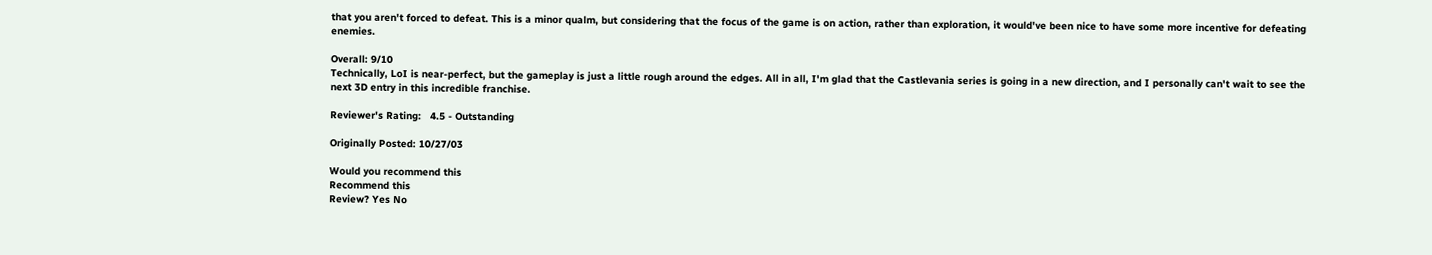that you aren't forced to defeat. This is a minor qualm, but considering that the focus of the game is on action, rather than exploration, it would've been nice to have some more incentive for defeating enemies.

Overall: 9/10
Technically, LoI is near-perfect, but the gameplay is just a little rough around the edges. All in all, I'm glad that the Castlevania series is going in a new direction, and I personally can't wait to see the next 3D entry in this incredible franchise.

Reviewer's Rating:   4.5 - Outstanding

Originally Posted: 10/27/03

Would you recommend this
Recommend this
Review? Yes No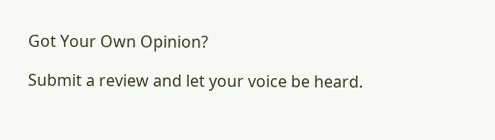Got Your Own Opinion?

Submit a review and let your voice be heard.